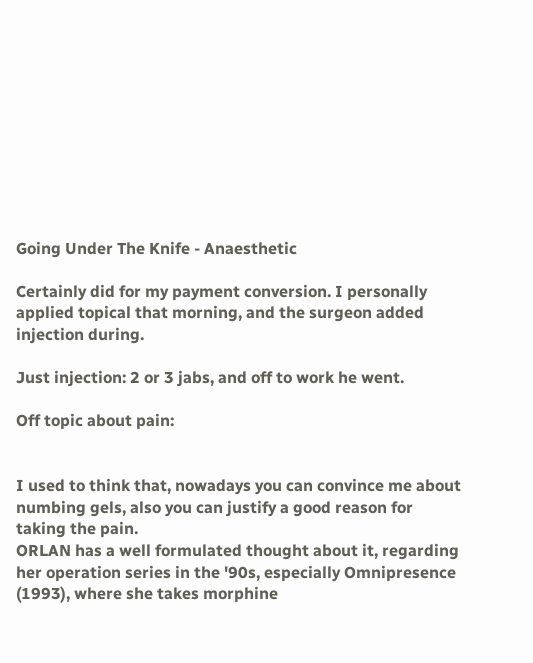Going Under The Knife - Anaesthetic

Certainly did for my payment conversion. I personally applied topical that morning, and the surgeon added injection during.

Just injection: 2 or 3 jabs, and off to work he went.

Off topic about pain:


I used to think that, nowadays you can convince me about numbing gels, also you can justify a good reason for taking the pain.
ORLAN has a well formulated thought about it, regarding her operation series in the '90s, especially Omnipresence (1993), where she takes morphine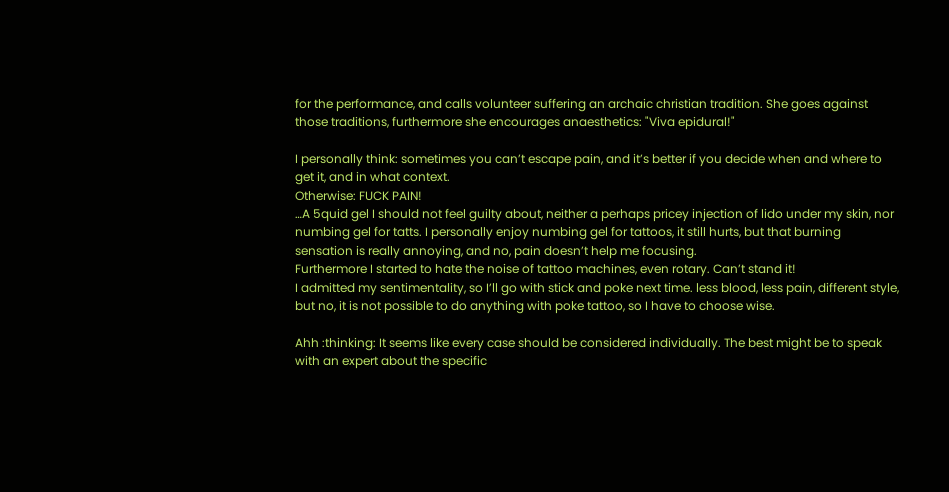for the performance, and calls volunteer suffering an archaic christian tradition. She goes against those traditions, furthermore she encourages anaesthetics: "Viva epidural!"

I personally think: sometimes you can’t escape pain, and it’s better if you decide when and where to get it, and in what context.
Otherwise: FUCK PAIN!
…A 5quid gel I should not feel guilty about, neither a perhaps pricey injection of lido under my skin, nor numbing gel for tatts. I personally enjoy numbing gel for tattoos, it still hurts, but that burning sensation is really annoying, and no, pain doesn’t help me focusing.
Furthermore I started to hate the noise of tattoo machines, even rotary. Can’t stand it!
I admitted my sentimentality, so I’ll go with stick and poke next time. less blood, less pain, different style, but no, it is not possible to do anything with poke tattoo, so I have to choose wise.

Ahh :thinking: It seems like every case should be considered individually. The best might be to speak with an expert about the specific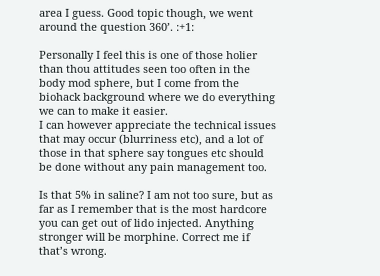area I guess. Good topic though, we went around the question 360’. :+1:

Personally I feel this is one of those holier than thou attitudes seen too often in the body mod sphere, but I come from the biohack background where we do everything we can to make it easier.
I can however appreciate the technical issues that may occur (blurriness etc), and a lot of those in that sphere say tongues etc should be done without any pain management too.

Is that 5% in saline? I am not too sure, but as far as I remember that is the most hardcore you can get out of lido injected. Anything stronger will be morphine. Correct me if that’s wrong.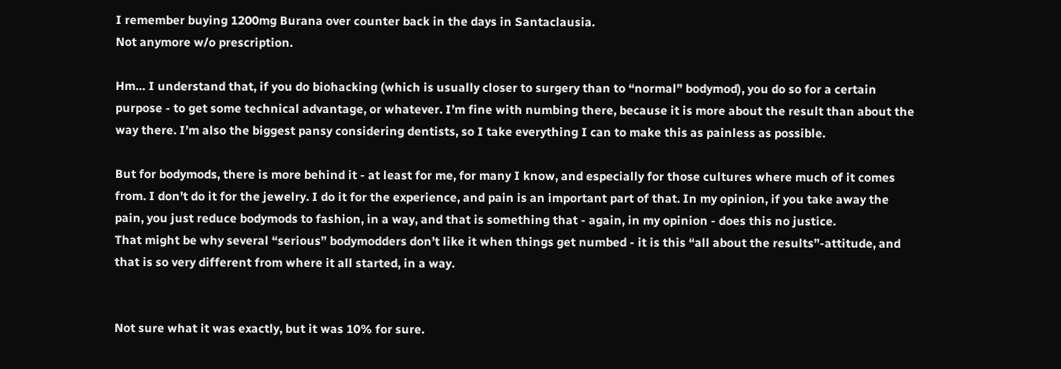I remember buying 1200mg Burana over counter back in the days in Santaclausia.
Not anymore w/o prescription.

Hm… I understand that, if you do biohacking (which is usually closer to surgery than to “normal” bodymod), you do so for a certain purpose - to get some technical advantage, or whatever. I’m fine with numbing there, because it is more about the result than about the way there. I’m also the biggest pansy considering dentists, so I take everything I can to make this as painless as possible.

But for bodymods, there is more behind it - at least for me, for many I know, and especially for those cultures where much of it comes from. I don’t do it for the jewelry. I do it for the experience, and pain is an important part of that. In my opinion, if you take away the pain, you just reduce bodymods to fashion, in a way, and that is something that - again, in my opinion - does this no justice.
That might be why several “serious” bodymodders don’t like it when things get numbed - it is this “all about the results”-attitude, and that is so very different from where it all started, in a way.


Not sure what it was exactly, but it was 10% for sure.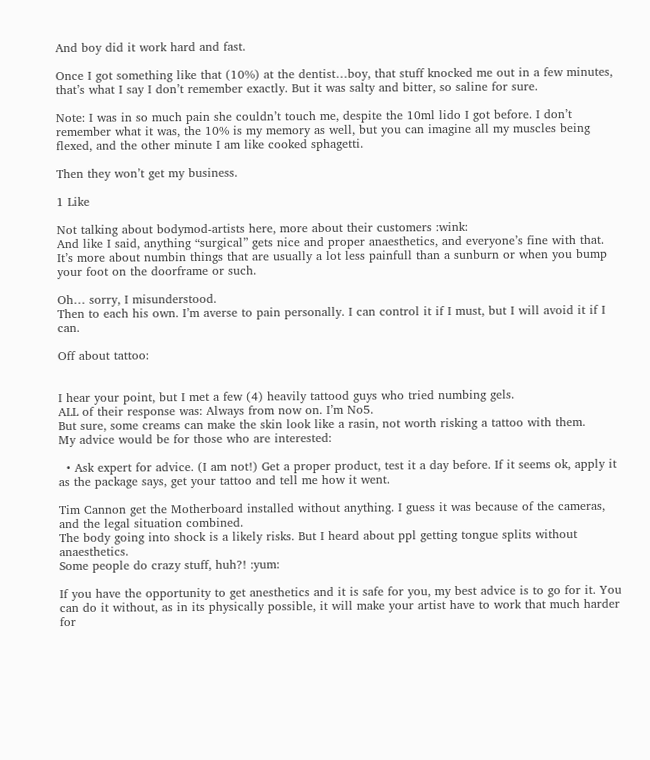And boy did it work hard and fast.

Once I got something like that (10%) at the dentist…boy, that stuff knocked me out in a few minutes, that’s what I say I don’t remember exactly. But it was salty and bitter, so saline for sure.

Note: I was in so much pain she couldn’t touch me, despite the 10ml lido I got before. I don’t remember what it was, the 10% is my memory as well, but you can imagine all my muscles being flexed, and the other minute I am like cooked sphagetti.

Then they won’t get my business.

1 Like

Not talking about bodymod-artists here, more about their customers :wink:
And like I said, anything “surgical” gets nice and proper anaesthetics, and everyone’s fine with that.
It’s more about numbin things that are usually a lot less painfull than a sunburn or when you bump your foot on the doorframe or such.

Oh… sorry, I misunderstood.
Then to each his own. I’m averse to pain personally. I can control it if I must, but I will avoid it if I can.

Off about tattoo:


I hear your point, but I met a few (4) heavily tattood guys who tried numbing gels.
ALL of their response was: Always from now on. I’m No5.
But sure, some creams can make the skin look like a rasin, not worth risking a tattoo with them.
My advice would be for those who are interested:

  • Ask expert for advice. (I am not!) Get a proper product, test it a day before. If it seems ok, apply it as the package says, get your tattoo and tell me how it went.

Tim Cannon get the Motherboard installed without anything. I guess it was because of the cameras, and the legal situation combined.
The body going into shock is a likely risks. But I heard about ppl getting tongue splits without anaesthetics.
Some people do crazy stuff, huh?! :yum:

If you have the opportunity to get anesthetics and it is safe for you, my best advice is to go for it. You can do it without, as in its physically possible, it will make your artist have to work that much harder for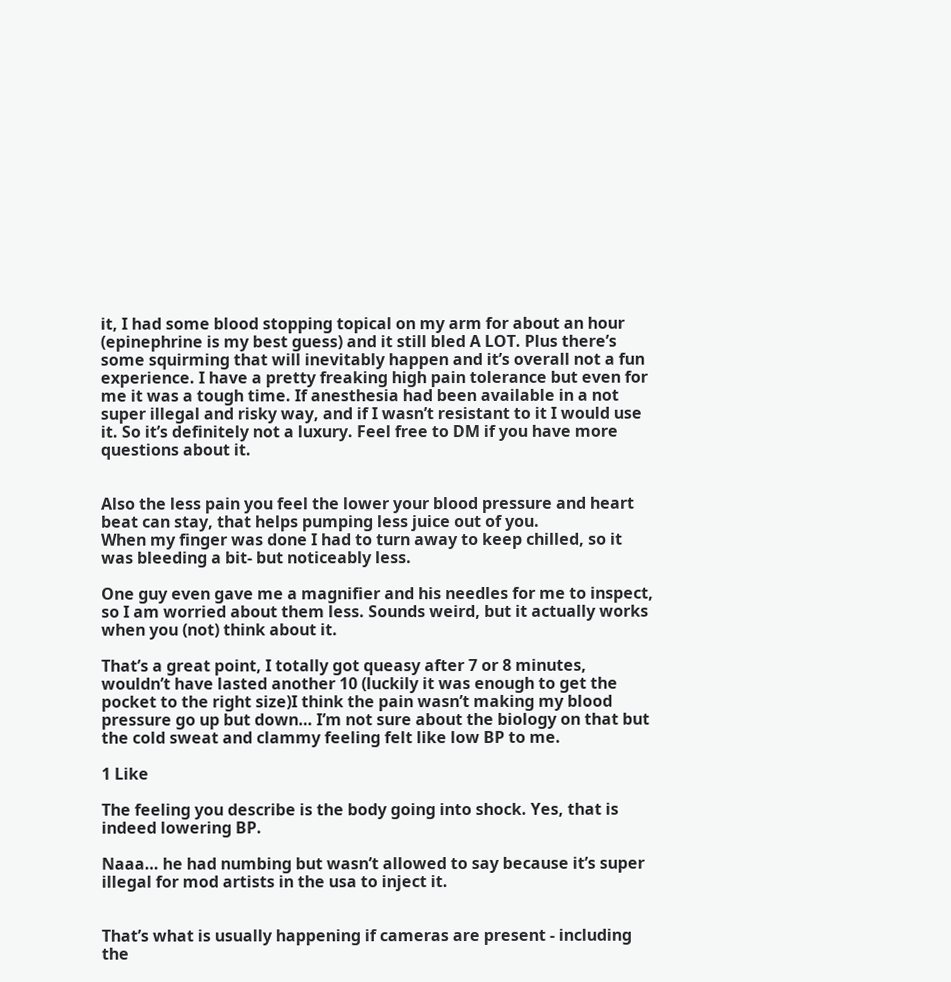it, I had some blood stopping topical on my arm for about an hour (epinephrine is my best guess) and it still bled A LOT. Plus there’s some squirming that will inevitably happen and it’s overall not a fun experience. I have a pretty freaking high pain tolerance but even for me it was a tough time. If anesthesia had been available in a not super illegal and risky way, and if I wasn’t resistant to it I would use it. So it’s definitely not a luxury. Feel free to DM if you have more questions about it.


Also the less pain you feel the lower your blood pressure and heart beat can stay, that helps pumping less juice out of you.
When my finger was done I had to turn away to keep chilled, so it was bleeding a bit- but noticeably less.

One guy even gave me a magnifier and his needles for me to inspect, so I am worried about them less. Sounds weird, but it actually works when you (not) think about it.

That’s a great point, I totally got queasy after 7 or 8 minutes, wouldn’t have lasted another 10 (luckily it was enough to get the pocket to the right size)I think the pain wasn’t making my blood pressure go up but down… I’m not sure about the biology on that but the cold sweat and clammy feeling felt like low BP to me.

1 Like

The feeling you describe is the body going into shock. Yes, that is indeed lowering BP.

Naaa… he had numbing but wasn’t allowed to say because it’s super illegal for mod artists in the usa to inject it.


That’s what is usually happening if cameras are present - including the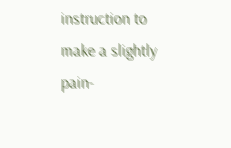instruction to make a slightly pain-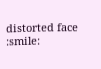distorted face :smile: